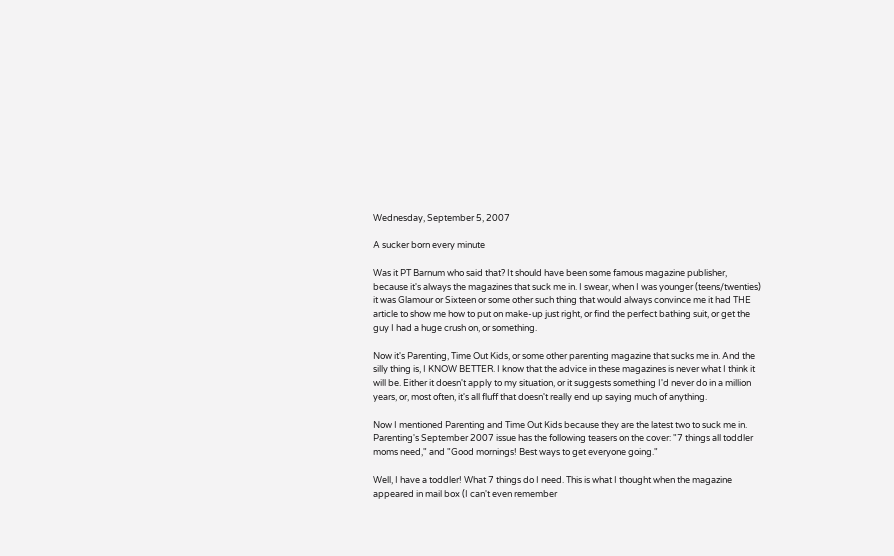Wednesday, September 5, 2007

A sucker born every minute

Was it PT Barnum who said that? It should have been some famous magazine publisher, because it's always the magazines that suck me in. I swear, when I was younger (teens/twenties) it was Glamour or Sixteen or some other such thing that would always convince me it had THE article to show me how to put on make-up just right, or find the perfect bathing suit, or get the guy I had a huge crush on, or something.

Now it's Parenting, Time Out Kids, or some other parenting magazine that sucks me in. And the silly thing is, I KNOW BETTER. I know that the advice in these magazines is never what I think it will be. Either it doesn't apply to my situation, or it suggests something I'd never do in a million years, or, most often, it's all fluff that doesn't really end up saying much of anything.

Now I mentioned Parenting and Time Out Kids because they are the latest two to suck me in. Parenting's September 2007 issue has the following teasers on the cover: "7 things all toddler moms need," and "Good mornings! Best ways to get everyone going."

Well, I have a toddler! What 7 things do I need. This is what I thought when the magazine appeared in mail box (I can't even remember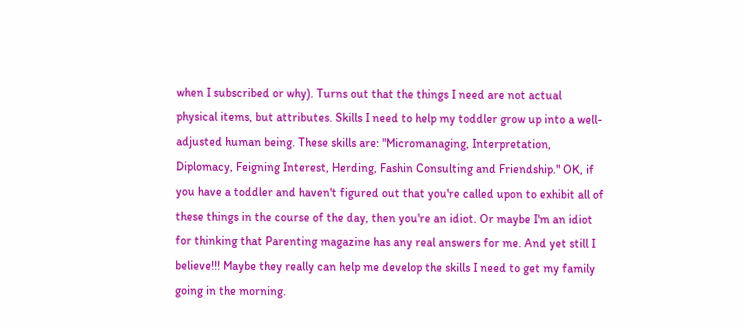when I subscribed or why). Turns out that the things I need are not actual physical items, but attributes. Skills I need to help my toddler grow up into a well-adjusted human being. These skills are: "Micromanaging, Interpretation, Diplomacy, Feigning Interest, Herding, Fashin Consulting and Friendship." OK, if you have a toddler and haven't figured out that you're called upon to exhibit all of these things in the course of the day, then you're an idiot. Or maybe I'm an idiot for thinking that Parenting magazine has any real answers for me. And yet still I believe!!! Maybe they really can help me develop the skills I need to get my family going in the morning.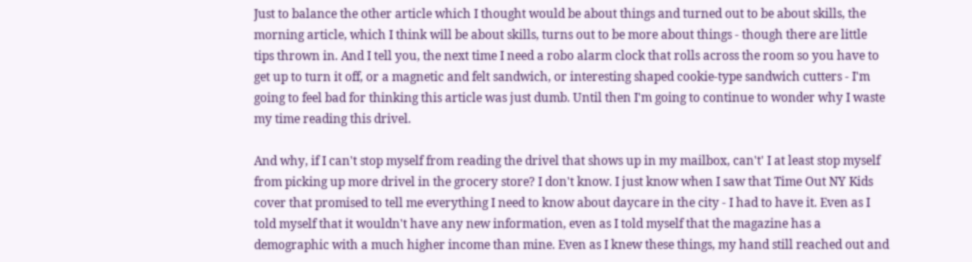Just to balance the other article which I thought would be about things and turned out to be about skills, the morning article, which I think will be about skills, turns out to be more about things - though there are little tips thrown in. And I tell you, the next time I need a robo alarm clock that rolls across the room so you have to get up to turn it off, or a magnetic and felt sandwich, or interesting shaped cookie-type sandwich cutters - I'm going to feel bad for thinking this article was just dumb. Until then I'm going to continue to wonder why I waste my time reading this drivel.

And why, if I can't stop myself from reading the drivel that shows up in my mailbox, can't' I at least stop myself from picking up more drivel in the grocery store? I don't know. I just know when I saw that Time Out NY Kids cover that promised to tell me everything I need to know about daycare in the city - I had to have it. Even as I told myself that it wouldn't have any new information, even as I told myself that the magazine has a demographic with a much higher income than mine. Even as I knew these things, my hand still reached out and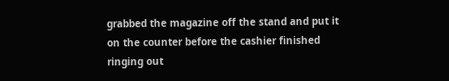grabbed the magazine off the stand and put it on the counter before the cashier finished ringing out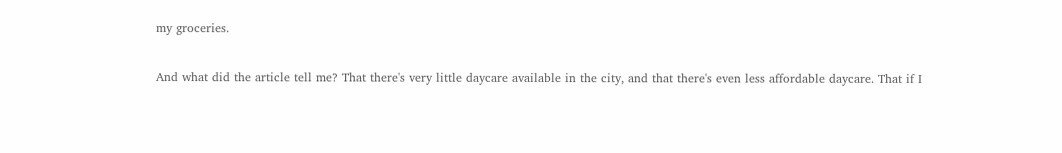my groceries.

And what did the article tell me? That there's very little daycare available in the city, and that there's even less affordable daycare. That if I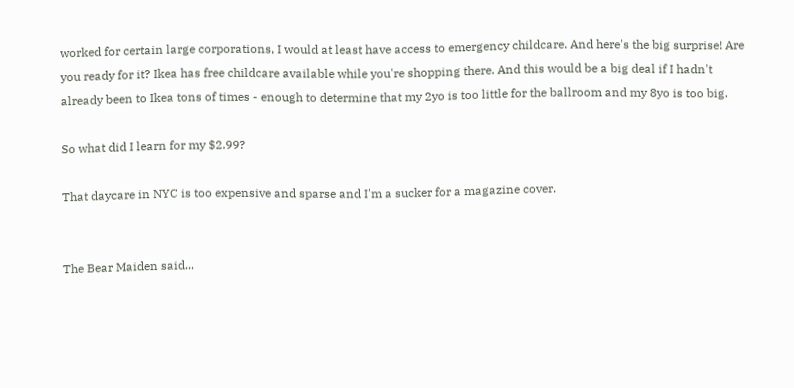worked for certain large corporations, I would at least have access to emergency childcare. And here's the big surprise! Are you ready for it? Ikea has free childcare available while you're shopping there. And this would be a big deal if I hadn't already been to Ikea tons of times - enough to determine that my 2yo is too little for the ballroom and my 8yo is too big.

So what did I learn for my $2.99?

That daycare in NYC is too expensive and sparse and I'm a sucker for a magazine cover.


The Bear Maiden said...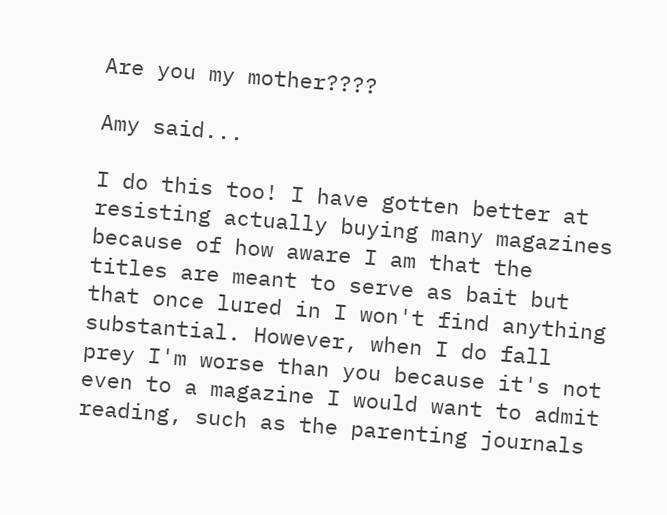Are you my mother????

Amy said...

I do this too! I have gotten better at resisting actually buying many magazines because of how aware I am that the titles are meant to serve as bait but that once lured in I won't find anything substantial. However, when I do fall prey I'm worse than you because it's not even to a magazine I would want to admit reading, such as the parenting journals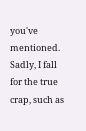you've mentioned. Sadly, I fall for the true crap, such as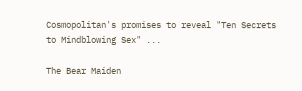Cosmopolitan's promises to reveal "Ten Secrets to Mindblowing Sex" ...

The Bear Maiden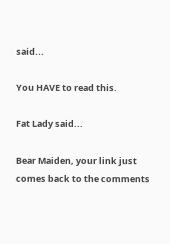said...

You HAVE to read this.

Fat Lady said...

Bear Maiden, your link just comes back to the comments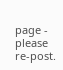page - please re-post.